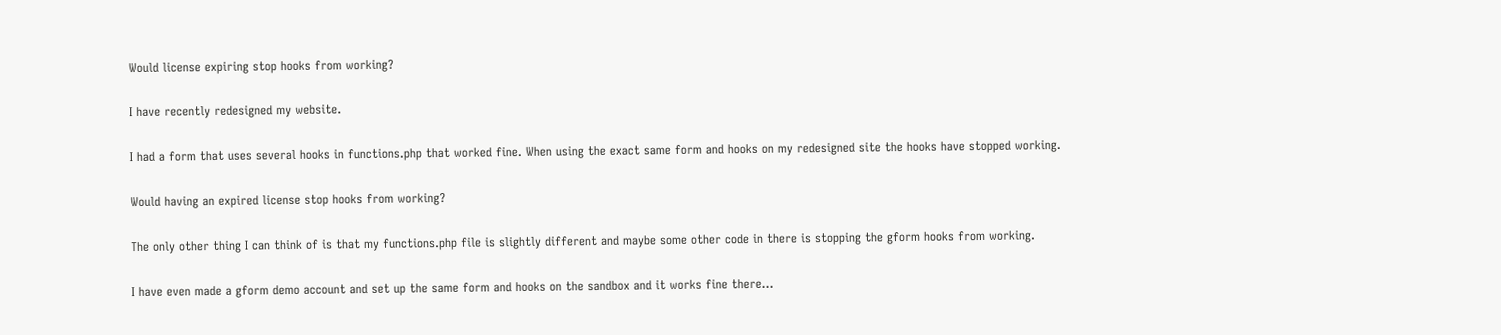Would license expiring stop hooks from working?

I have recently redesigned my website.

I had a form that uses several hooks in functions.php that worked fine. When using the exact same form and hooks on my redesigned site the hooks have stopped working.

Would having an expired license stop hooks from working?

The only other thing I can think of is that my functions.php file is slightly different and maybe some other code in there is stopping the gform hooks from working.

I have even made a gform demo account and set up the same form and hooks on the sandbox and it works fine there…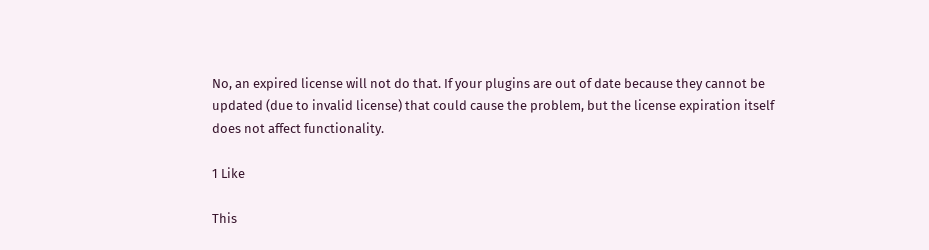No, an expired license will not do that. If your plugins are out of date because they cannot be updated (due to invalid license) that could cause the problem, but the license expiration itself does not affect functionality.

1 Like

This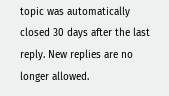topic was automatically closed 30 days after the last reply. New replies are no longer allowed.